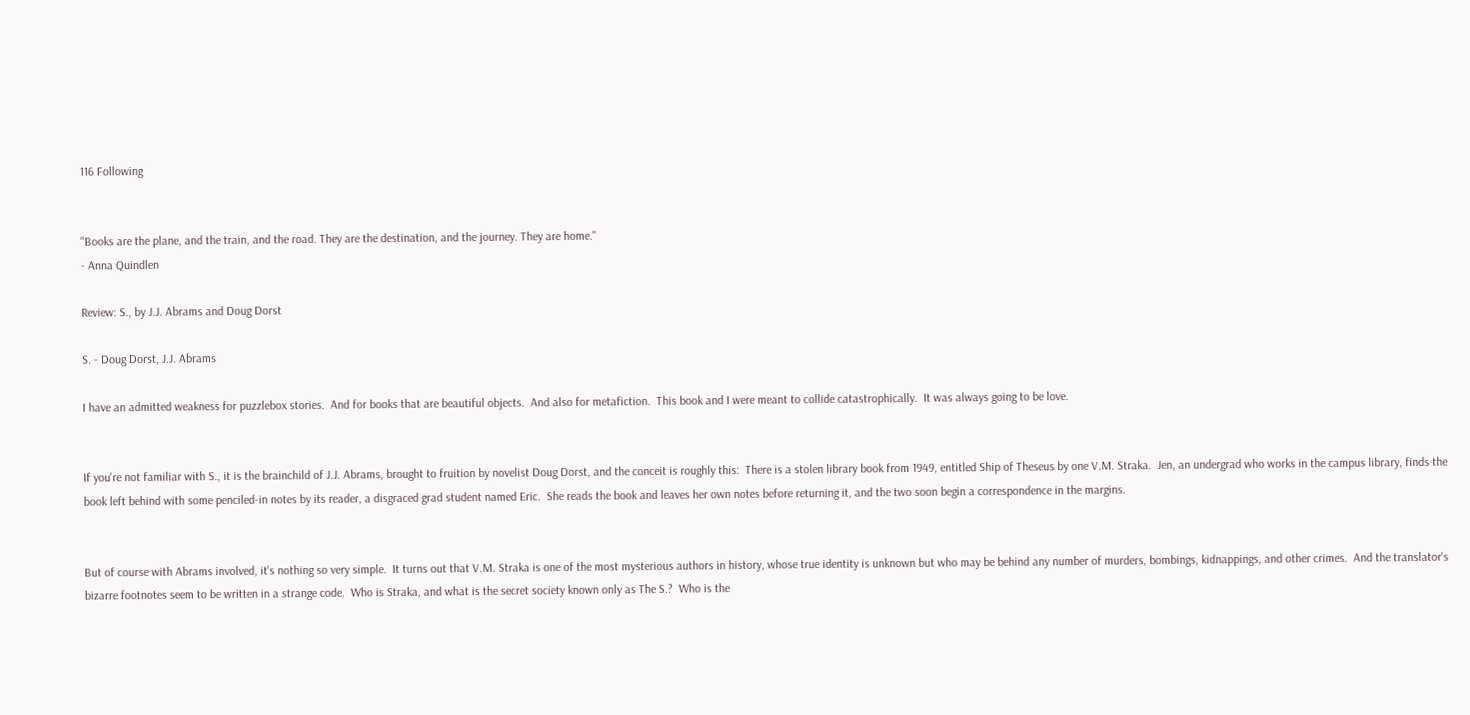116 Following


"Books are the plane, and the train, and the road. They are the destination, and the journey. They are home."
- Anna Quindlen

Review: S., by J.J. Abrams and Doug Dorst

S. - Doug Dorst, J.J. Abrams

I have an admitted weakness for puzzlebox stories.  And for books that are beautiful objects.  And also for metafiction.  This book and I were meant to collide catastrophically.  It was always going to be love.


If you're not familiar with S., it is the brainchild of J.J. Abrams, brought to fruition by novelist Doug Dorst, and the conceit is roughly this:  There is a stolen library book from 1949, entitled Ship of Theseus by one V.M. Straka.  Jen, an undergrad who works in the campus library, finds the book left behind with some penciled-in notes by its reader, a disgraced grad student named Eric.  She reads the book and leaves her own notes before returning it, and the two soon begin a correspondence in the margins.


But of course with Abrams involved, it's nothing so very simple.  It turns out that V.M. Straka is one of the most mysterious authors in history, whose true identity is unknown but who may be behind any number of murders, bombings, kidnappings, and other crimes.  And the translator's bizarre footnotes seem to be written in a strange code.  Who is Straka, and what is the secret society known only as The S.?  Who is the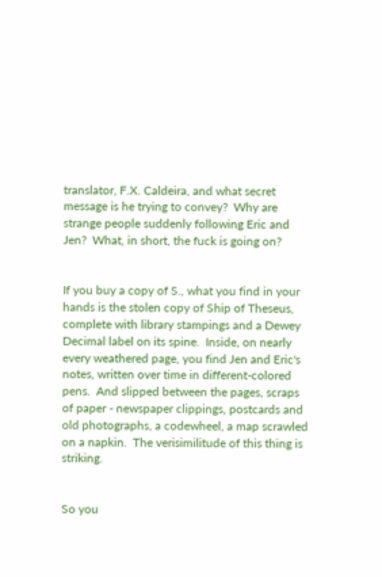translator, F.X. Caldeira, and what secret message is he trying to convey?  Why are strange people suddenly following Eric and Jen?  What, in short, the fuck is going on?


If you buy a copy of S., what you find in your hands is the stolen copy of Ship of Theseus, complete with library stampings and a Dewey Decimal label on its spine.  Inside, on nearly every weathered page, you find Jen and Eric's notes, written over time in different-colored pens.  And slipped between the pages, scraps of paper - newspaper clippings, postcards and old photographs, a codewheel, a map scrawled on a napkin.  The verisimilitude of this thing is striking.


So you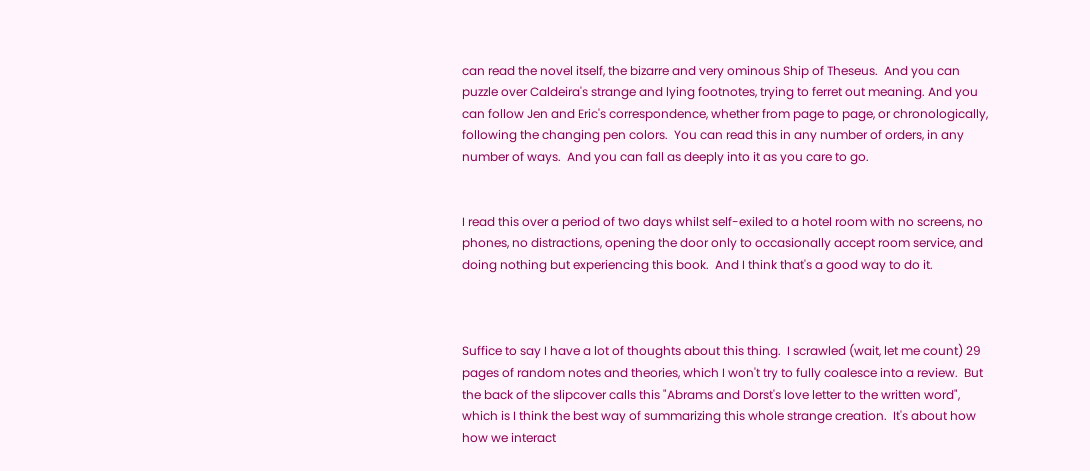can read the novel itself, the bizarre and very ominous Ship of Theseus.  And you can puzzle over Caldeira's strange and lying footnotes, trying to ferret out meaning. And you can follow Jen and Eric's correspondence, whether from page to page, or chronologically, following the changing pen colors.  You can read this in any number of orders, in any number of ways.  And you can fall as deeply into it as you care to go.


I read this over a period of two days whilst self-exiled to a hotel room with no screens, no phones, no distractions, opening the door only to occasionally accept room service, and doing nothing but experiencing this book.  And I think that's a good way to do it.



Suffice to say I have a lot of thoughts about this thing.  I scrawled (wait, let me count) 29 pages of random notes and theories, which I won't try to fully coalesce into a review.  But the back of the slipcover calls this "Abrams and Dorst's love letter to the written word", which is I think the best way of summarizing this whole strange creation.  It's about how how we interact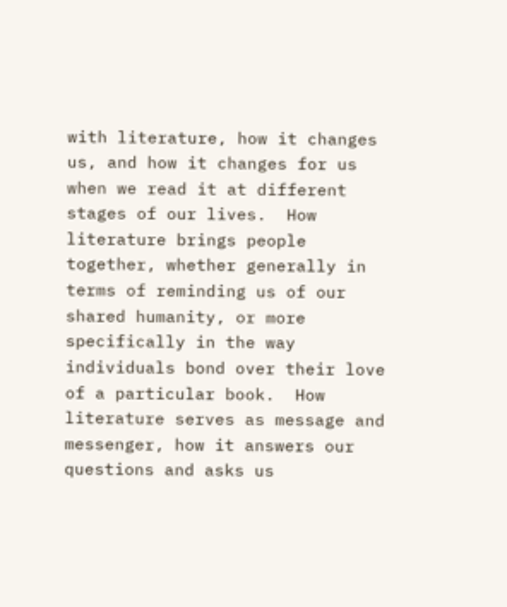with literature, how it changes us, and how it changes for us when we read it at different stages of our lives.  How literature brings people together, whether generally in terms of reminding us of our shared humanity, or more specifically in the way individuals bond over their love of a particular book.  How literature serves as message and messenger, how it answers our questions and asks us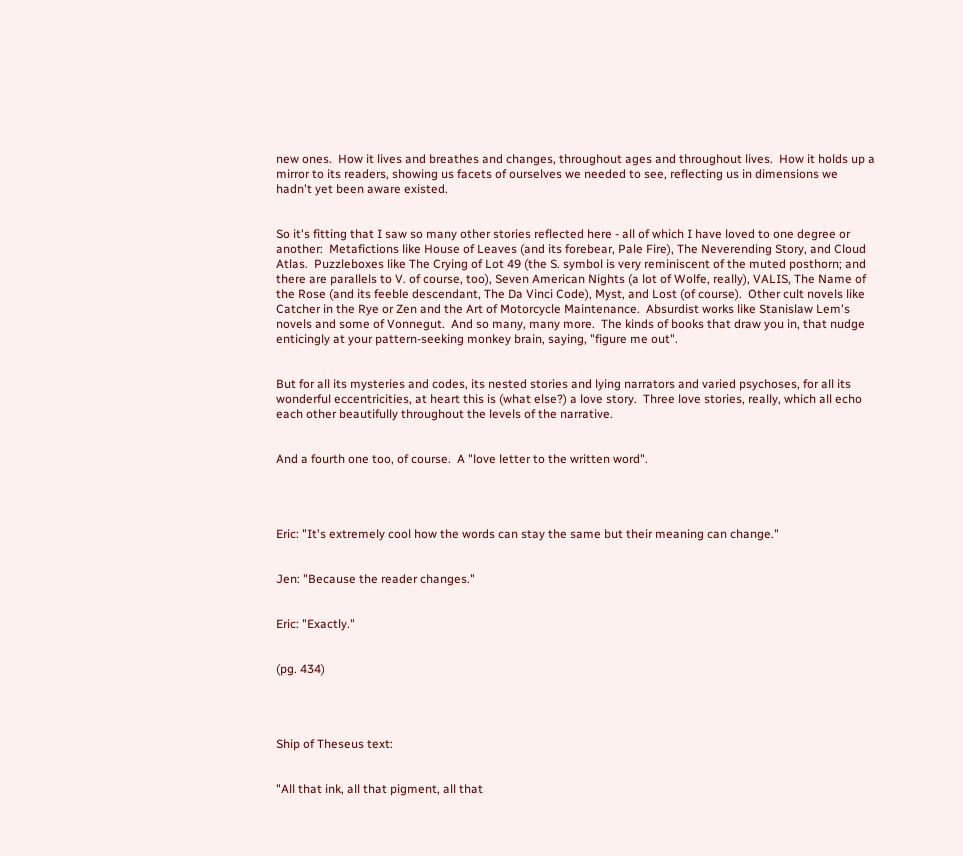new ones.  How it lives and breathes and changes, throughout ages and throughout lives.  How it holds up a mirror to its readers, showing us facets of ourselves we needed to see, reflecting us in dimensions we hadn't yet been aware existed.


So it's fitting that I saw so many other stories reflected here - all of which I have loved to one degree or another:  Metafictions like House of Leaves (and its forebear, Pale Fire), The Neverending Story, and Cloud Atlas.  Puzzleboxes like The Crying of Lot 49 (the S. symbol is very reminiscent of the muted posthorn; and there are parallels to V. of course, too), Seven American Nights (a lot of Wolfe, really), VALIS, The Name of the Rose (and its feeble descendant, The Da Vinci Code), Myst, and Lost (of course).  Other cult novels like Catcher in the Rye or Zen and the Art of Motorcycle Maintenance.  Absurdist works like Stanislaw Lem's novels and some of Vonnegut.  And so many, many more.  The kinds of books that draw you in, that nudge enticingly at your pattern-seeking monkey brain, saying, "figure me out".


But for all its mysteries and codes, its nested stories and lying narrators and varied psychoses, for all its wonderful eccentricities, at heart this is (what else?) a love story.  Three love stories, really, which all echo each other beautifully throughout the levels of the narrative.


And a fourth one too, of course.  A "love letter to the written word".




Eric: "It's extremely cool how the words can stay the same but their meaning can change."


Jen: "Because the reader changes."


Eric: "Exactly."


(pg. 434)




Ship of Theseus text:


"All that ink, all that pigment, all that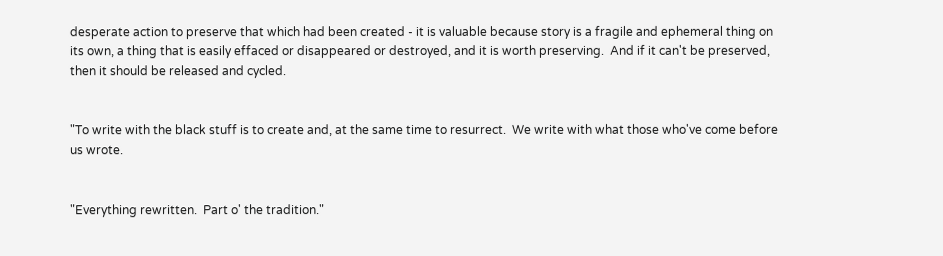desperate action to preserve that which had been created - it is valuable because story is a fragile and ephemeral thing on its own, a thing that is easily effaced or disappeared or destroyed, and it is worth preserving.  And if it can't be preserved, then it should be released and cycled.


"To write with the black stuff is to create and, at the same time to resurrect.  We write with what those who've come before us wrote.


"Everything rewritten.  Part o' the tradition."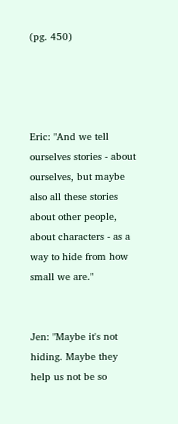(pg. 450)




Eric: "And we tell ourselves stories - about ourselves, but maybe also all these stories about other people, about characters - as a way to hide from how small we are."


Jen: "Maybe it's not hiding. Maybe they help us not be so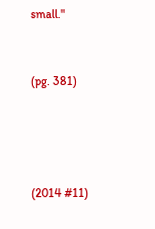small."


(pg. 381)




(2014 #11)